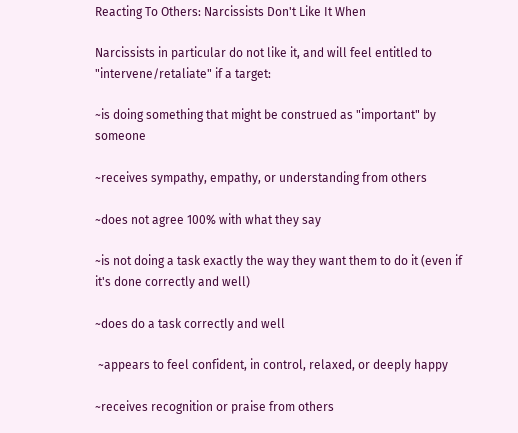Reacting To Others: Narcissists Don't Like It When

Narcissists in particular do not like it, and will feel entitled to "intervene/retaliate" if a target:

~is doing something that might be construed as "important" by someone

~receives sympathy, empathy, or understanding from others

~does not agree 100% with what they say

~is not doing a task exactly the way they want them to do it (even if it's done correctly and well)

~does do a task correctly and well

 ~appears to feel confident, in control, relaxed, or deeply happy

~receives recognition or praise from others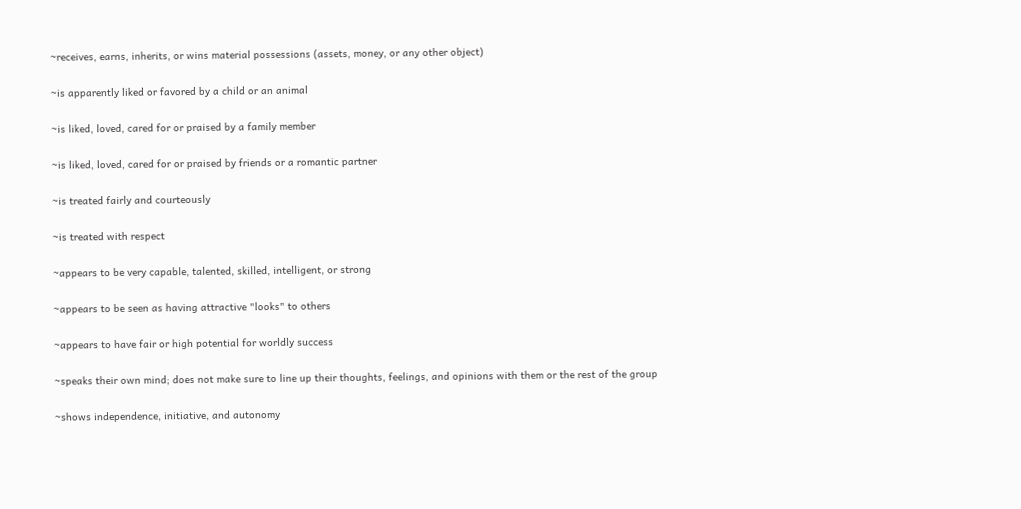~receives, earns, inherits, or wins material possessions (assets, money, or any other object)

~is apparently liked or favored by a child or an animal

~is liked, loved, cared for or praised by a family member

~is liked, loved, cared for or praised by friends or a romantic partner

~is treated fairly and courteously

~is treated with respect

~appears to be very capable, talented, skilled, intelligent, or strong

~appears to be seen as having attractive "looks" to others

~appears to have fair or high potential for worldly success

~speaks their own mind; does not make sure to line up their thoughts, feelings, and opinions with them or the rest of the group

~shows independence, initiative, and autonomy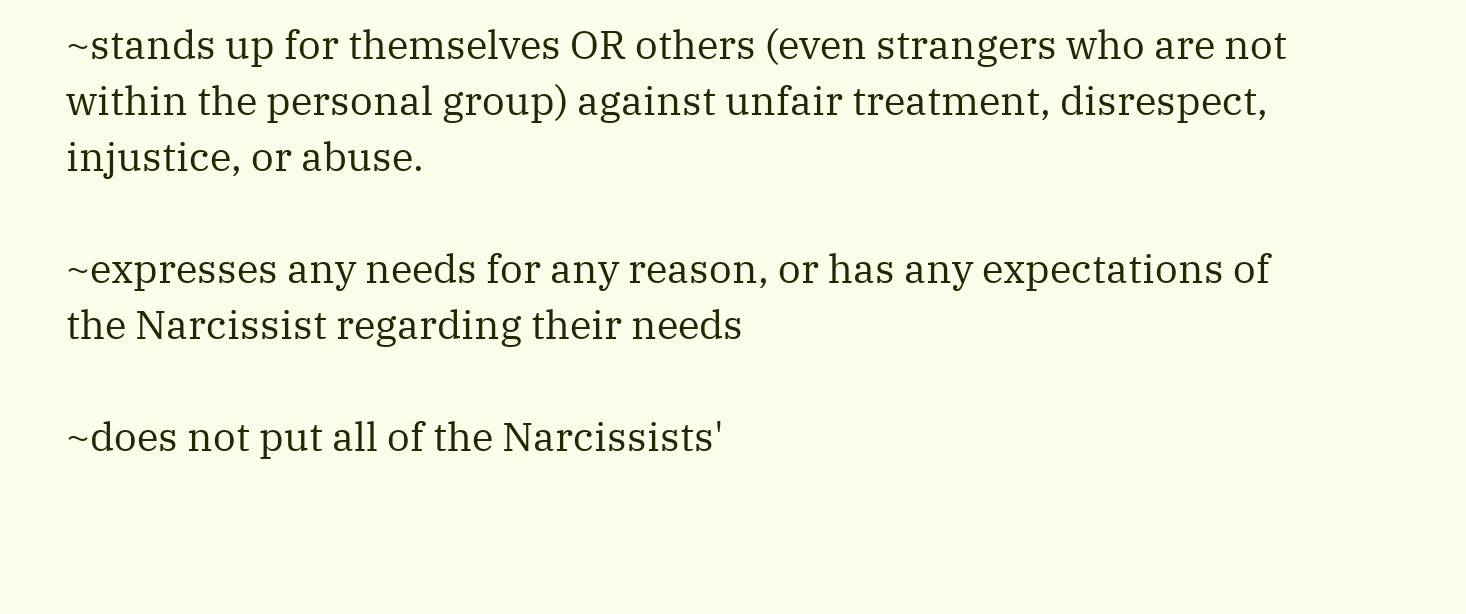~stands up for themselves OR others (even strangers who are not within the personal group) against unfair treatment, disrespect, injustice, or abuse.

~expresses any needs for any reason, or has any expectations of the Narcissist regarding their needs

~does not put all of the Narcissists'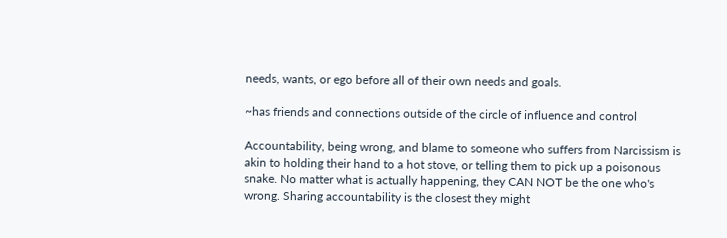needs, wants, or ego before all of their own needs and goals.

~has friends and connections outside of the circle of influence and control

Accountability, being wrong, and blame to someone who suffers from Narcissism is akin to holding their hand to a hot stove, or telling them to pick up a poisonous snake. No matter what is actually happening, they CAN NOT be the one who's wrong. Sharing accountability is the closest they might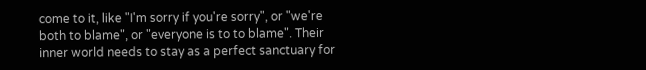come to it, like "I'm sorry if you're sorry", or "we're both to blame", or "everyone is to to blame". Their inner world needs to stay as a perfect sanctuary for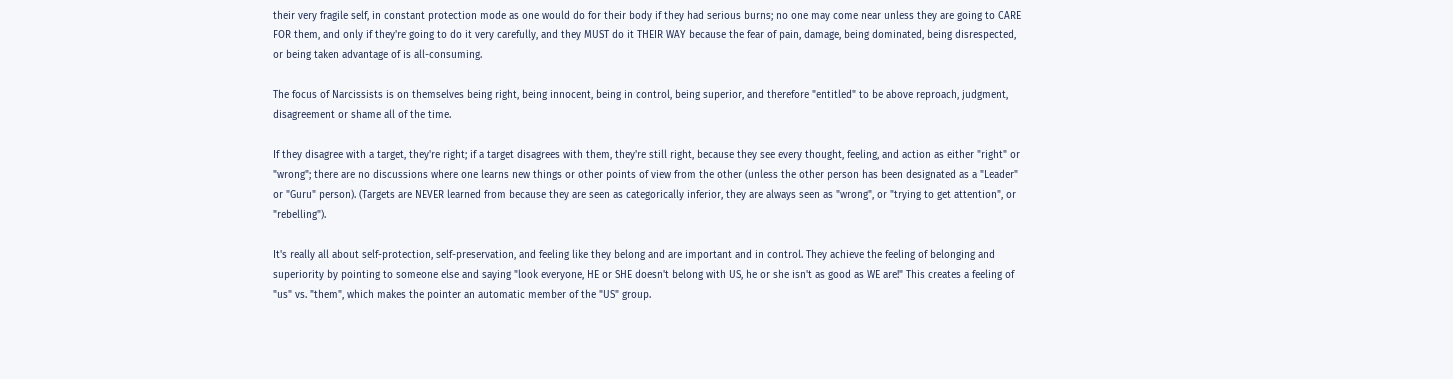their very fragile self, in constant protection mode as one would do for their body if they had serious burns; no one may come near unless they are going to CARE FOR them, and only if they're going to do it very carefully, and they MUST do it THEIR WAY because the fear of pain, damage, being dominated, being disrespected, or being taken advantage of is all-consuming.

The focus of Narcissists is on themselves being right, being innocent, being in control, being superior, and therefore "entitled" to be above reproach, judgment, disagreement or shame all of the time.

If they disagree with a target, they're right; if a target disagrees with them, they're still right, because they see every thought, feeling, and action as either "right" or "wrong"; there are no discussions where one learns new things or other points of view from the other (unless the other person has been designated as a "Leader" or "Guru" person). (Targets are NEVER learned from because they are seen as categorically inferior, they are always seen as "wrong", or "trying to get attention", or "rebelling").

It's really all about self-protection, self-preservation, and feeling like they belong and are important and in control. They achieve the feeling of belonging and superiority by pointing to someone else and saying "look everyone, HE or SHE doesn't belong with US, he or she isn't as good as WE are!" This creates a feeling of "us" vs. "them", which makes the pointer an automatic member of the "US" group.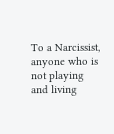To a Narcissist, anyone who is not playing and living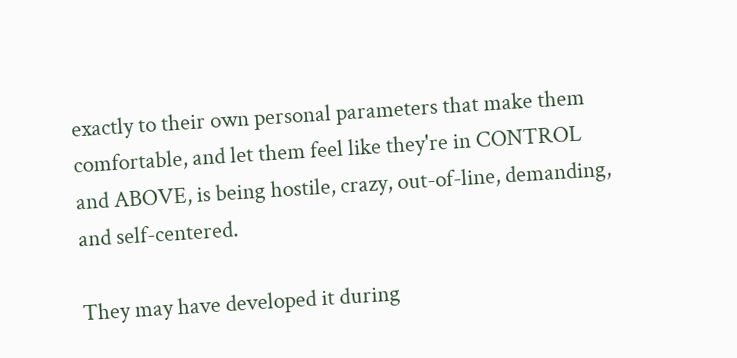exactly to their own personal parameters that make them comfortable, and let them feel like they're in CONTROL and ABOVE, is being hostile, crazy, out-of-line, demanding, and self-centered.

They may have developed it during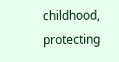childhood, protecting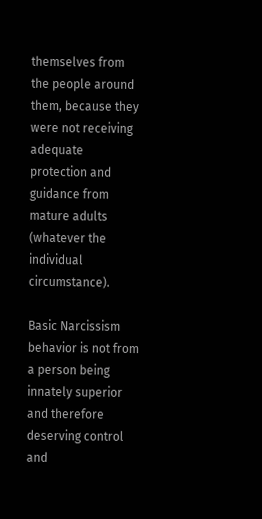themselves from the people around them, because they were not receiving adequate protection and guidance from mature adults (whatever the individual circumstance).

Basic Narcissism behavior is not from a person being innately superior and therefore deserving control and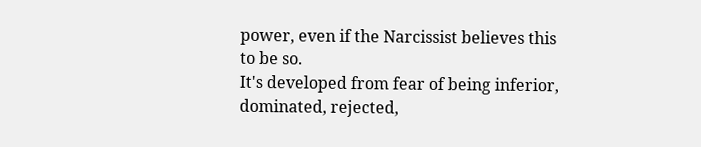power, even if the Narcissist believes this to be so.
It's developed from fear of being inferior, dominated, rejected,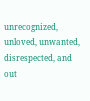unrecognized, unloved, unwanted, disrespected, and out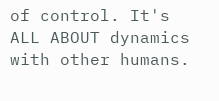of control. It's ALL ABOUT dynamics with other humans.